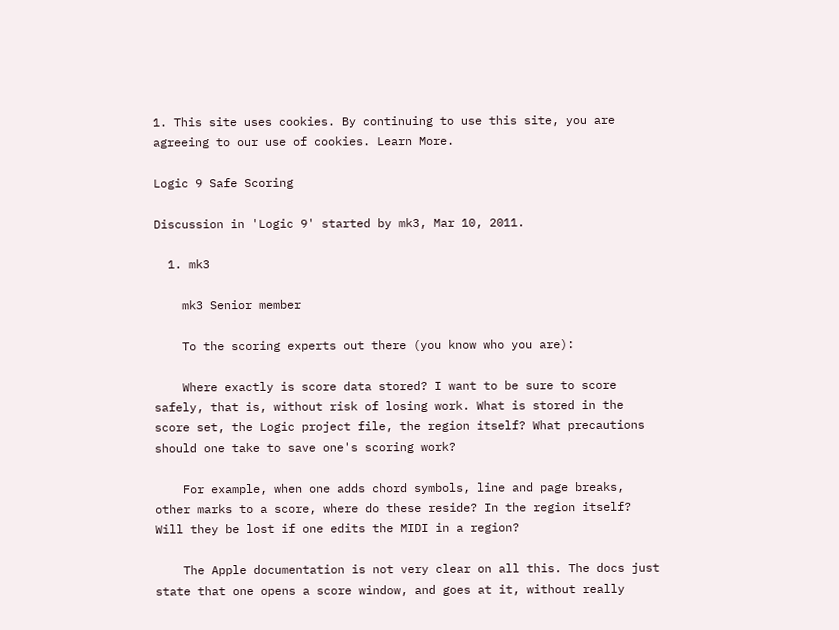1. This site uses cookies. By continuing to use this site, you are agreeing to our use of cookies. Learn More.

Logic 9 Safe Scoring

Discussion in 'Logic 9' started by mk3, Mar 10, 2011.

  1. mk3

    mk3 Senior member

    To the scoring experts out there (you know who you are):

    Where exactly is score data stored? I want to be sure to score safely, that is, without risk of losing work. What is stored in the score set, the Logic project file, the region itself? What precautions should one take to save one's scoring work?

    For example, when one adds chord symbols, line and page breaks, other marks to a score, where do these reside? In the region itself? Will they be lost if one edits the MIDI in a region?

    The Apple documentation is not very clear on all this. The docs just state that one opens a score window, and goes at it, without really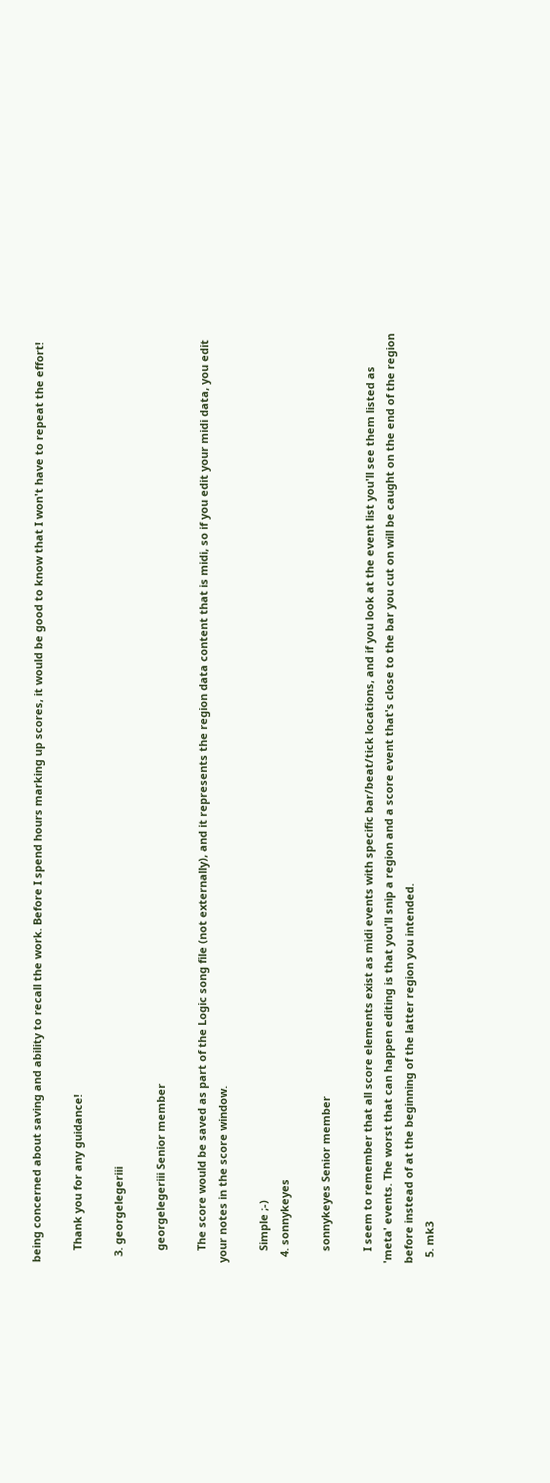being concerned about saving and ability to recall the work. Before I spend hours marking up scores, it would be good to know that I won't have to repeat the effort!

    Thank you for any guidance!

  3. georgelegeriii

    georgelegeriii Senior member

    The score would be saved as part of the Logic song file (not externally), and it represents the region data content that is midi, so if you edit your midi data, you edit your notes in the score window.

    Simple ;-)
  4. sonnykeyes

    sonnykeyes Senior member

    I seem to remember that all score elements exist as midi events with specific bar/beat/tick locations, and if you look at the event list you'll see them listed as 'meta' events. The worst that can happen editing is that you'll snip a region and a score event that's close to the bar you cut on will be caught on the end of the region before instead of at the beginning of the latter region you intended.
  5. mk3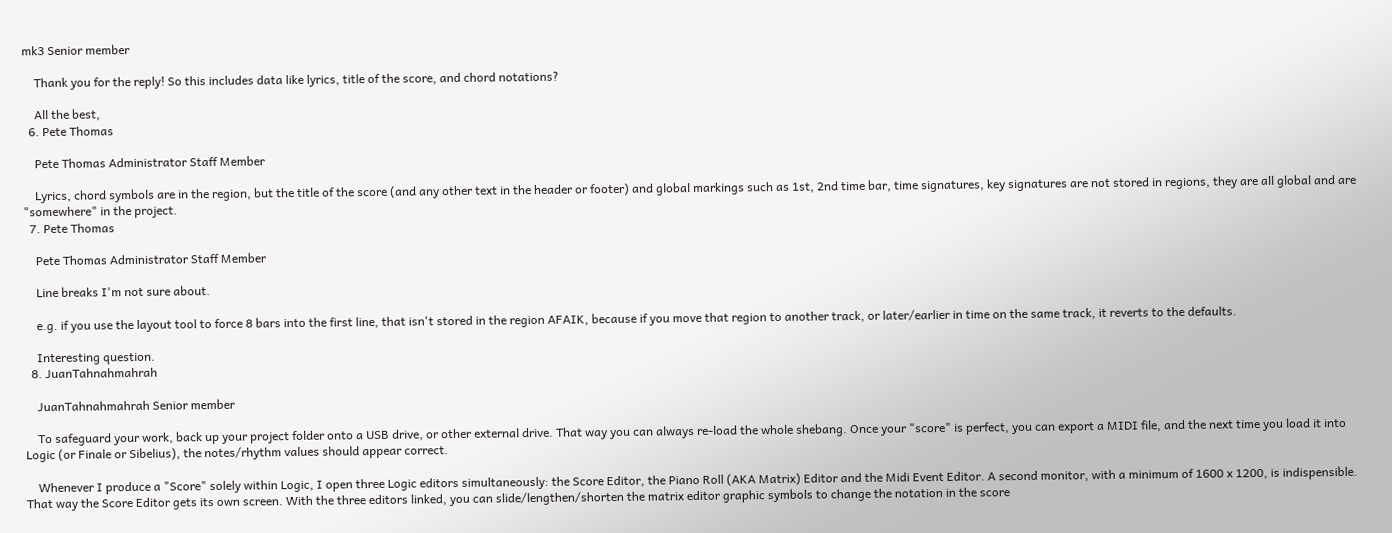mk3 Senior member

    Thank you for the reply! So this includes data like lyrics, title of the score, and chord notations?

    All the best,
  6. Pete Thomas

    Pete Thomas Administrator Staff Member

    Lyrics, chord symbols are in the region, but the title of the score (and any other text in the header or footer) and global markings such as 1st, 2nd time bar, time signatures, key signatures are not stored in regions, they are all global and are "somewhere" in the project.
  7. Pete Thomas

    Pete Thomas Administrator Staff Member

    Line breaks I'm not sure about.

    e.g. if you use the layout tool to force 8 bars into the first line, that isn't stored in the region AFAIK, because if you move that region to another track, or later/earlier in time on the same track, it reverts to the defaults.

    Interesting question.
  8. JuanTahnahmahrah

    JuanTahnahmahrah Senior member

    To safeguard your work, back up your project folder onto a USB drive, or other external drive. That way you can always re-load the whole shebang. Once your "score" is perfect, you can export a MIDI file, and the next time you load it into Logic (or Finale or Sibelius), the notes/rhythm values should appear correct.

    Whenever I produce a "Score" solely within Logic, I open three Logic editors simultaneously: the Score Editor, the Piano Roll (AKA Matrix) Editor and the Midi Event Editor. A second monitor, with a minimum of 1600 x 1200, is indispensible. That way the Score Editor gets its own screen. With the three editors linked, you can slide/lengthen/shorten the matrix editor graphic symbols to change the notation in the score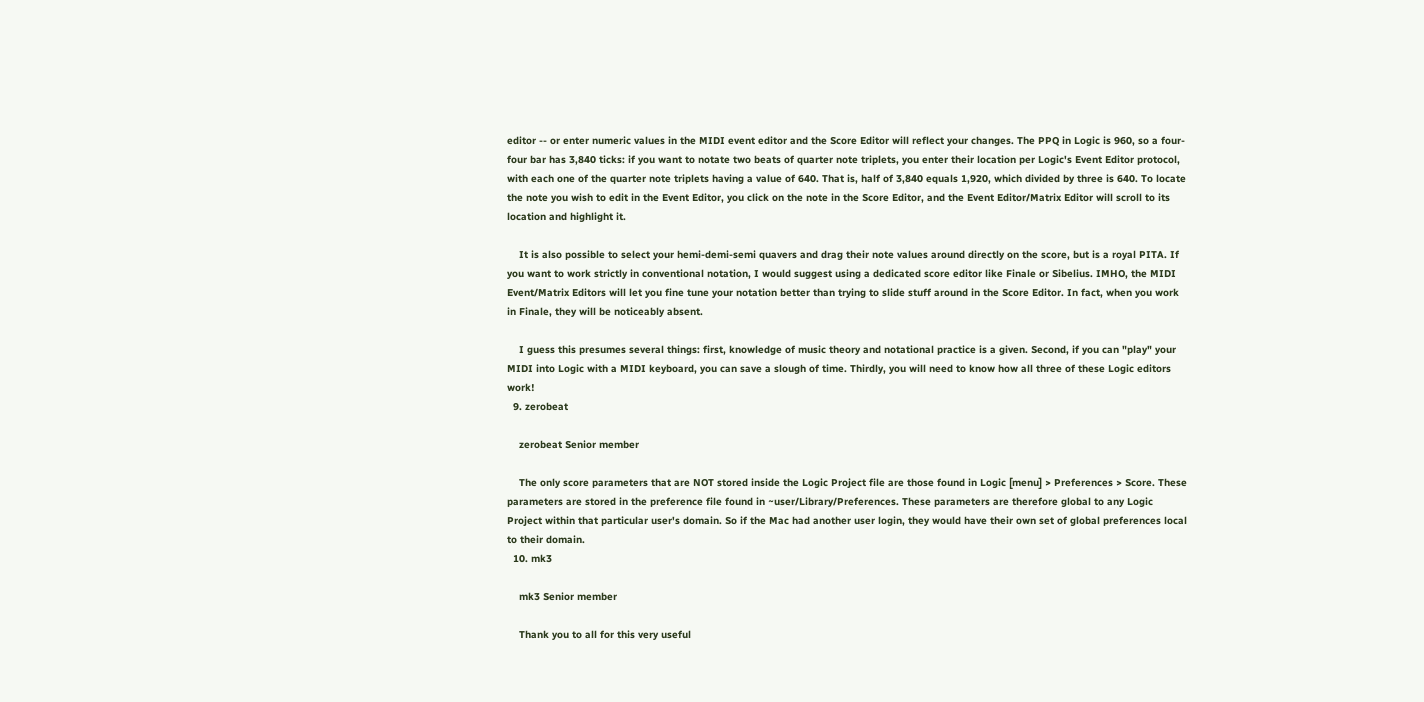editor -- or enter numeric values in the MIDI event editor and the Score Editor will reflect your changes. The PPQ in Logic is 960, so a four-four bar has 3,840 ticks: if you want to notate two beats of quarter note triplets, you enter their location per Logic's Event Editor protocol, with each one of the quarter note triplets having a value of 640. That is, half of 3,840 equals 1,920, which divided by three is 640. To locate the note you wish to edit in the Event Editor, you click on the note in the Score Editor, and the Event Editor/Matrix Editor will scroll to its location and highlight it.

    It is also possible to select your hemi-demi-semi quavers and drag their note values around directly on the score, but is a royal PITA. If you want to work strictly in conventional notation, I would suggest using a dedicated score editor like Finale or Sibelius. IMHO, the MIDI Event/Matrix Editors will let you fine tune your notation better than trying to slide stuff around in the Score Editor. In fact, when you work in Finale, they will be noticeably absent.

    I guess this presumes several things: first, knowledge of music theory and notational practice is a given. Second, if you can "play" your MIDI into Logic with a MIDI keyboard, you can save a slough of time. Thirdly, you will need to know how all three of these Logic editors work!
  9. zerobeat

    zerobeat Senior member

    The only score parameters that are NOT stored inside the Logic Project file are those found in Logic [menu] > Preferences > Score. These parameters are stored in the preference file found in ~user/Library/Preferences. These parameters are therefore global to any Logic Project within that particular user's domain. So if the Mac had another user login, they would have their own set of global preferences local to their domain.
  10. mk3

    mk3 Senior member

    Thank you to all for this very useful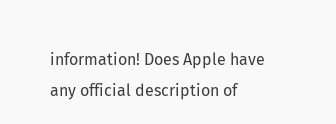information! Does Apple have any official description of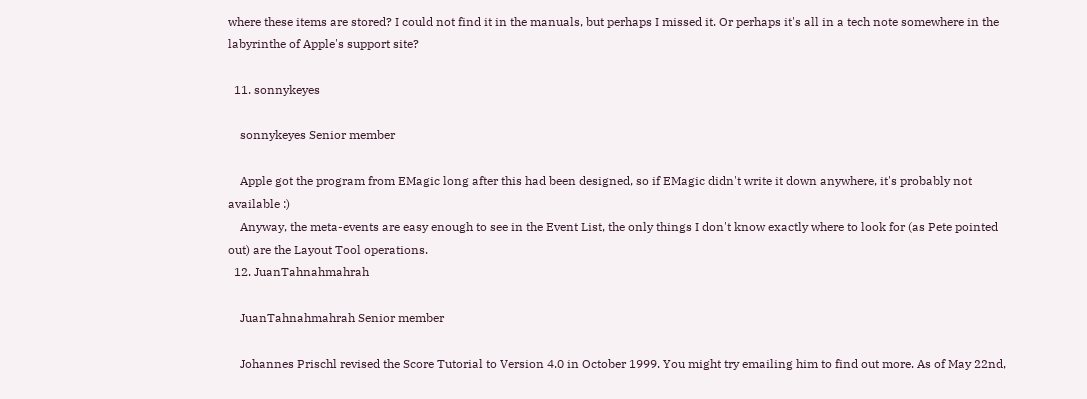where these items are stored? I could not find it in the manuals, but perhaps I missed it. Or perhaps it's all in a tech note somewhere in the labyrinthe of Apple's support site?

  11. sonnykeyes

    sonnykeyes Senior member

    Apple got the program from EMagic long after this had been designed, so if EMagic didn't write it down anywhere, it's probably not available :)
    Anyway, the meta-events are easy enough to see in the Event List, the only things I don't know exactly where to look for (as Pete pointed out) are the Layout Tool operations.
  12. JuanTahnahmahrah

    JuanTahnahmahrah Senior member

    Johannes Prischl revised the Score Tutorial to Version 4.0 in October 1999. You might try emailing him to find out more. As of May 22nd,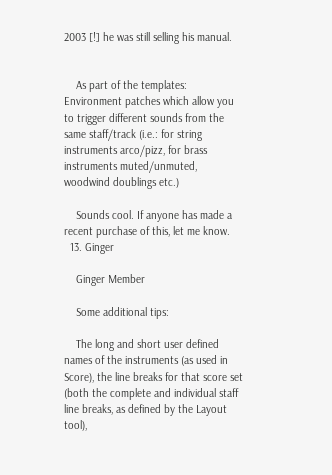2003 [!] he was still selling his manual.


    As part of the templates: Environment patches which allow you to trigger different sounds from the same staff/track (i.e.: for string instruments arco/pizz, for brass instruments muted/unmuted, woodwind doublings etc.)

    Sounds cool. If anyone has made a recent purchase of this, let me know.
  13. Ginger

    Ginger Member

    Some additional tips:

    The long and short user defined names of the instruments (as used in Score), the line breaks for that score set (both the complete and individual staff line breaks, as defined by the Layout tool),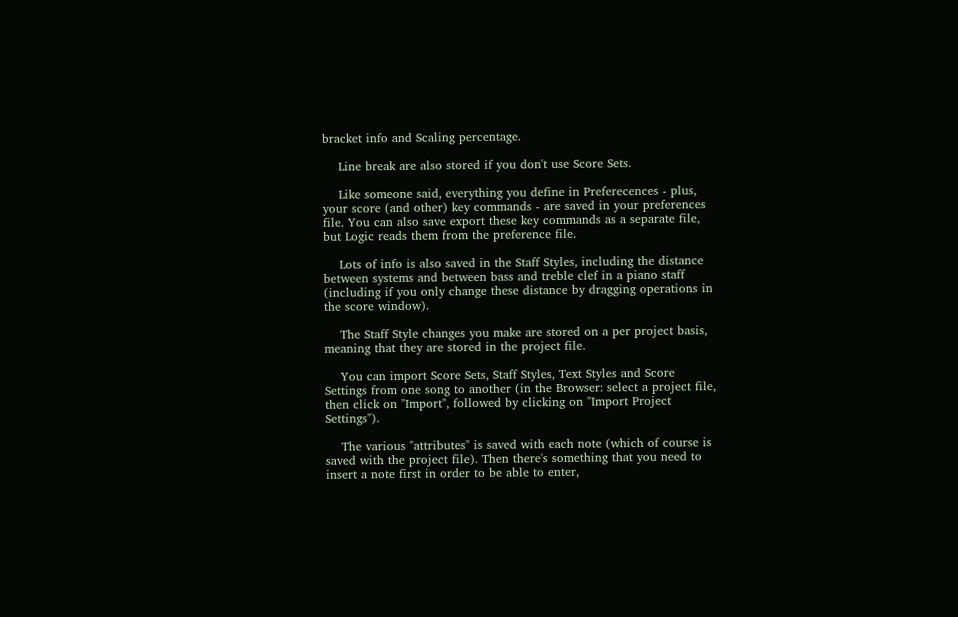bracket info and Scaling percentage.

    Line break are also stored if you don't use Score Sets.

    Like someone said, everything you define in Preferecences - plus, your score (and other) key commands - are saved in your preferences file. You can also save export these key commands as a separate file, but Logic reads them from the preference file.

    Lots of info is also saved in the Staff Styles, including the distance between systems and between bass and treble clef in a piano staff (including if you only change these distance by dragging operations in the score window).

    The Staff Style changes you make are stored on a per project basis, meaning that they are stored in the project file.

    You can import Score Sets, Staff Styles, Text Styles and Score Settings from one song to another (in the Browser: select a project file, then click on "Import", followed by clicking on "Import Project Settings").

    The various "attributes" is saved with each note (which of course is saved with the project file). Then there's something that you need to insert a note first in order to be able to enter,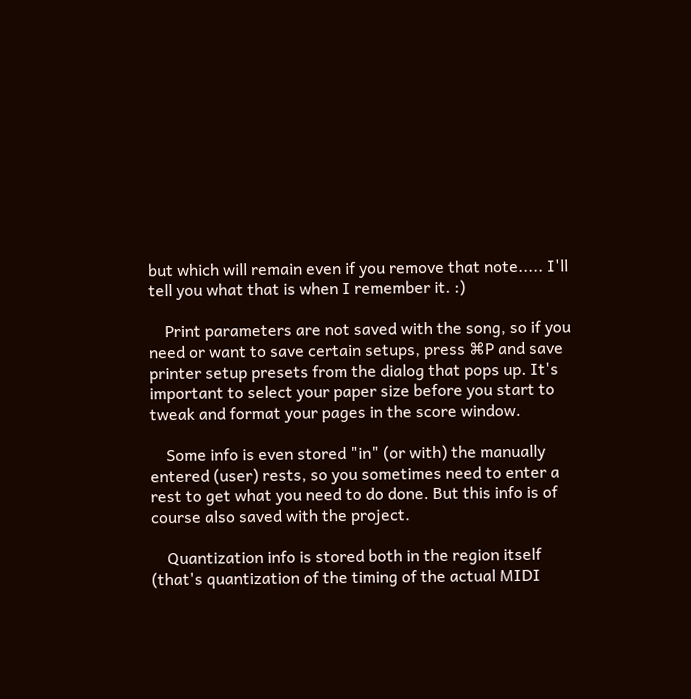but which will remain even if you remove that note..... I'll tell you what that is when I remember it. :)

    Print parameters are not saved with the song, so if you need or want to save certain setups, press ⌘P and save printer setup presets from the dialog that pops up. It's important to select your paper size before you start to tweak and format your pages in the score window.

    Some info is even stored "in" (or with) the manually entered (user) rests, so you sometimes need to enter a rest to get what you need to do done. But this info is of course also saved with the project.

    Quantization info is stored both in the region itself (that's quantization of the timing of the actual MIDI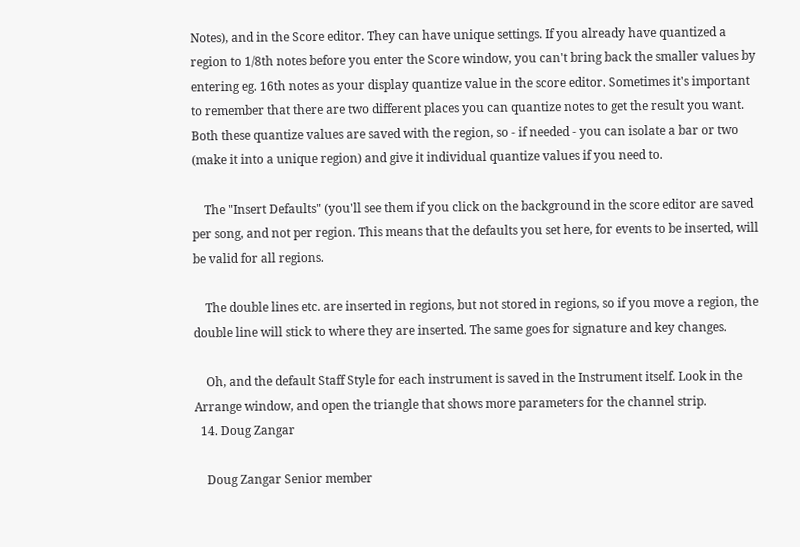Notes), and in the Score editor. They can have unique settings. If you already have quantized a region to 1/8th notes before you enter the Score window, you can't bring back the smaller values by entering eg. 16th notes as your display quantize value in the score editor. Sometimes it's important to remember that there are two different places you can quantize notes to get the result you want. Both these quantize values are saved with the region, so - if needed - you can isolate a bar or two (make it into a unique region) and give it individual quantize values if you need to.

    The "Insert Defaults" (you'll see them if you click on the background in the score editor are saved per song, and not per region. This means that the defaults you set here, for events to be inserted, will be valid for all regions.

    The double lines etc. are inserted in regions, but not stored in regions, so if you move a region, the double line will stick to where they are inserted. The same goes for signature and key changes.

    Oh, and the default Staff Style for each instrument is saved in the Instrument itself. Look in the Arrange window, and open the triangle that shows more parameters for the channel strip.
  14. Doug Zangar

    Doug Zangar Senior member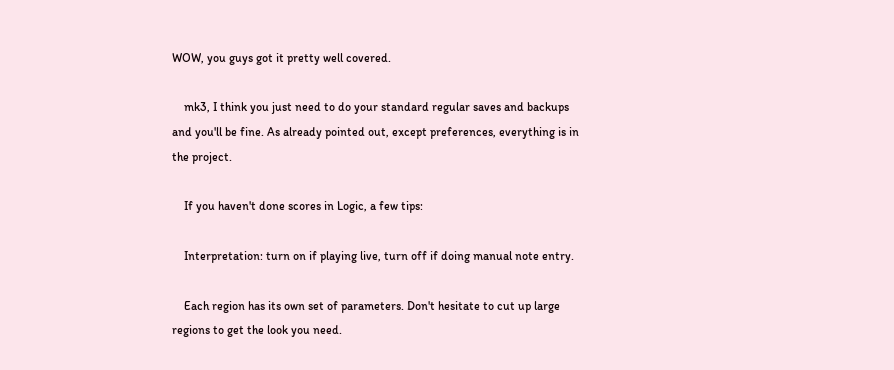WOW, you guys got it pretty well covered.

    mk3, I think you just need to do your standard regular saves and backups and you'll be fine. As already pointed out, except preferences, everything is in the project.

    If you haven't done scores in Logic, a few tips:

    Interpretation: turn on if playing live, turn off if doing manual note entry.

    Each region has its own set of parameters. Don't hesitate to cut up large regions to get the look you need.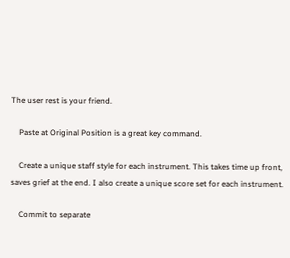The user rest is your friend.

    Paste at Original Position is a great key command.

    Create a unique staff style for each instrument. This takes time up front, saves grief at the end. I also create a unique score set for each instrument.

    Commit to separate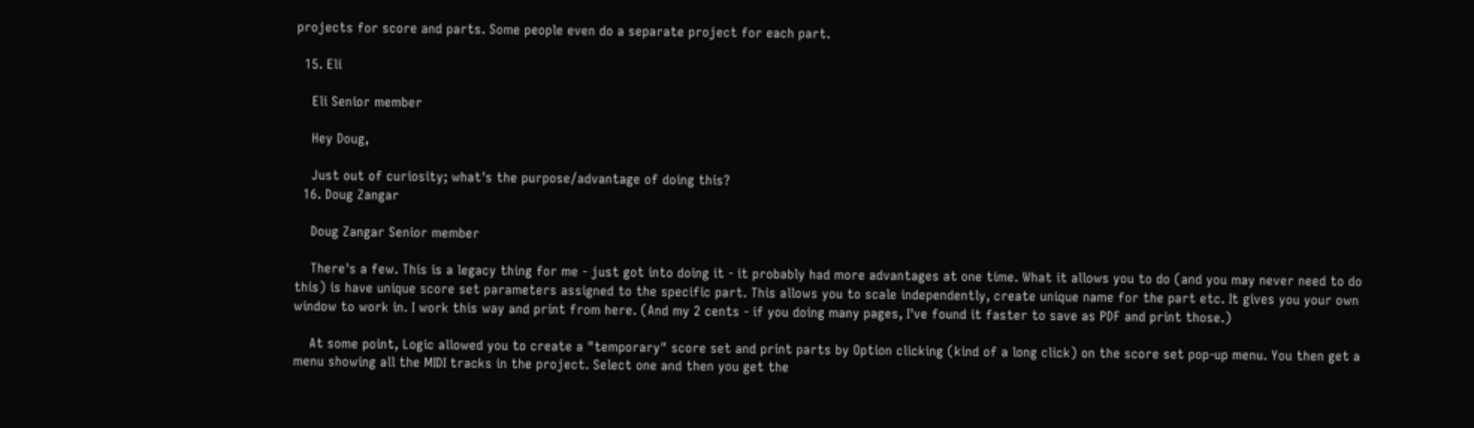projects for score and parts. Some people even do a separate project for each part.

  15. Eli

    Eli Senior member

    Hey Doug,

    Just out of curiosity; what's the purpose/advantage of doing this?
  16. Doug Zangar

    Doug Zangar Senior member

    There's a few. This is a legacy thing for me - just got into doing it - it probably had more advantages at one time. What it allows you to do (and you may never need to do this) is have unique score set parameters assigned to the specific part. This allows you to scale independently, create unique name for the part etc. It gives you your own window to work in. I work this way and print from here. (And my 2 cents - if you doing many pages, I've found it faster to save as PDF and print those.)

    At some point, Logic allowed you to create a "temporary" score set and print parts by Option clicking (kind of a long click) on the score set pop-up menu. You then get a menu showing all the MIDI tracks in the project. Select one and then you get the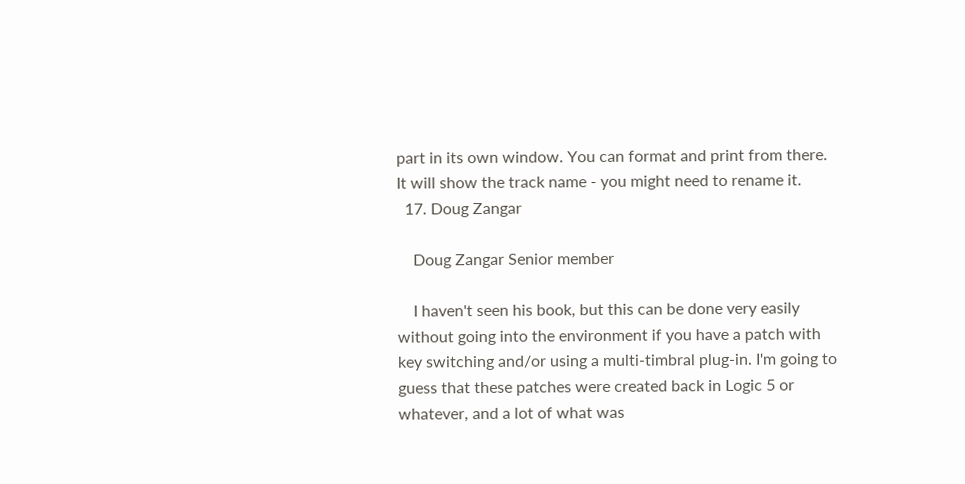part in its own window. You can format and print from there. It will show the track name - you might need to rename it.
  17. Doug Zangar

    Doug Zangar Senior member

    I haven't seen his book, but this can be done very easily without going into the environment if you have a patch with key switching and/or using a multi-timbral plug-in. I'm going to guess that these patches were created back in Logic 5 or whatever, and a lot of what was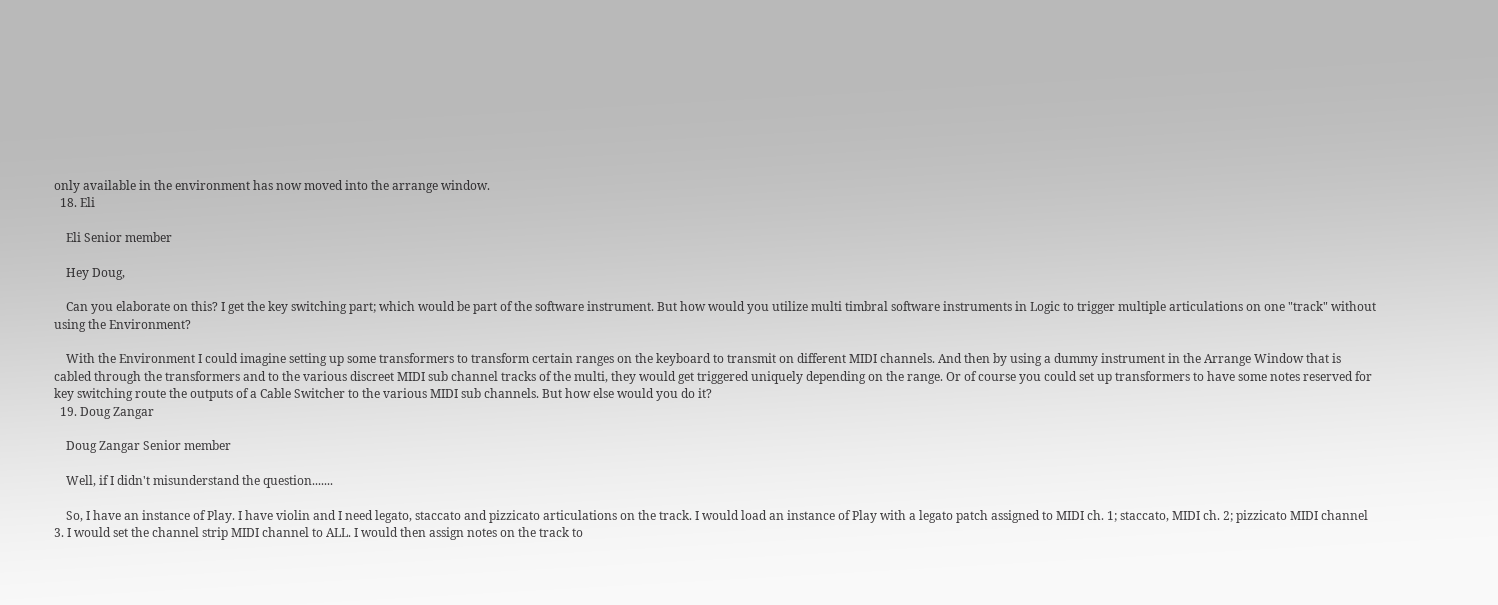only available in the environment has now moved into the arrange window.
  18. Eli

    Eli Senior member

    Hey Doug,

    Can you elaborate on this? I get the key switching part; which would be part of the software instrument. But how would you utilize multi timbral software instruments in Logic to trigger multiple articulations on one "track" without using the Environment?

    With the Environment I could imagine setting up some transformers to transform certain ranges on the keyboard to transmit on different MIDI channels. And then by using a dummy instrument in the Arrange Window that is cabled through the transformers and to the various discreet MIDI sub channel tracks of the multi, they would get triggered uniquely depending on the range. Or of course you could set up transformers to have some notes reserved for key switching route the outputs of a Cable Switcher to the various MIDI sub channels. But how else would you do it?
  19. Doug Zangar

    Doug Zangar Senior member

    Well, if I didn't misunderstand the question.......

    So, I have an instance of Play. I have violin and I need legato, staccato and pizzicato articulations on the track. I would load an instance of Play with a legato patch assigned to MIDI ch. 1; staccato, MIDI ch. 2; pizzicato MIDI channel 3. I would set the channel strip MIDI channel to ALL. I would then assign notes on the track to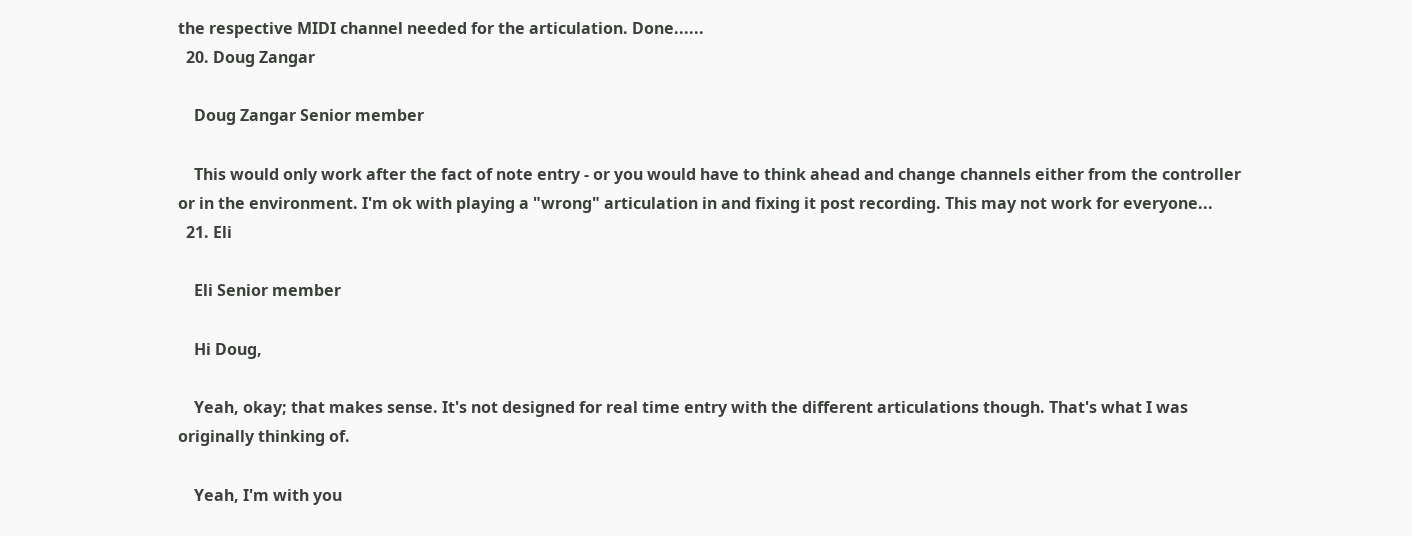the respective MIDI channel needed for the articulation. Done......
  20. Doug Zangar

    Doug Zangar Senior member

    This would only work after the fact of note entry - or you would have to think ahead and change channels either from the controller or in the environment. I'm ok with playing a "wrong" articulation in and fixing it post recording. This may not work for everyone...
  21. Eli

    Eli Senior member

    Hi Doug,

    Yeah, okay; that makes sense. It's not designed for real time entry with the different articulations though. That's what I was originally thinking of.

    Yeah, I'm with you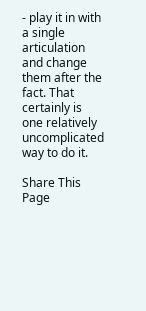- play it in with a single articulation and change them after the fact. That certainly is one relatively uncomplicated way to do it.

Share This Page